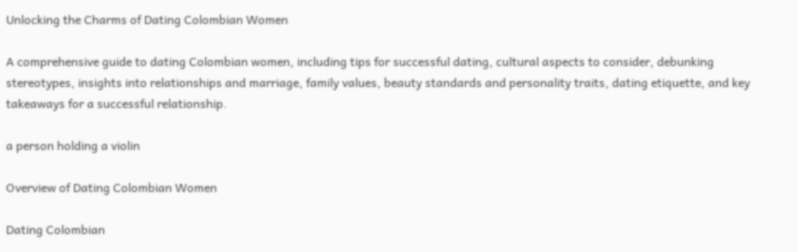Unlocking the Charms of Dating Colombian Women

A comprehensive guide to dating Colombian women, including tips for successful dating, cultural aspects to consider, debunking stereotypes, insights into relationships and marriage, family values, beauty standards and personality traits, dating etiquette, and key takeaways for a successful relationship.

a person holding a violin

Overview of Dating Colombian Women

Dating Colombian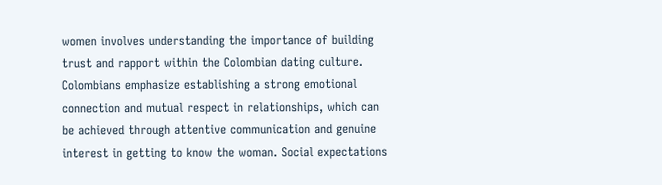women involves understanding the importance of building trust and rapport within the Colombian dating culture. Colombians emphasize establishing a strong emotional connection and mutual respect in relationships, which can be achieved through attentive communication and genuine interest in getting to know the woman. Social expectations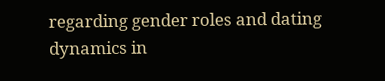regarding gender roles and dating dynamics in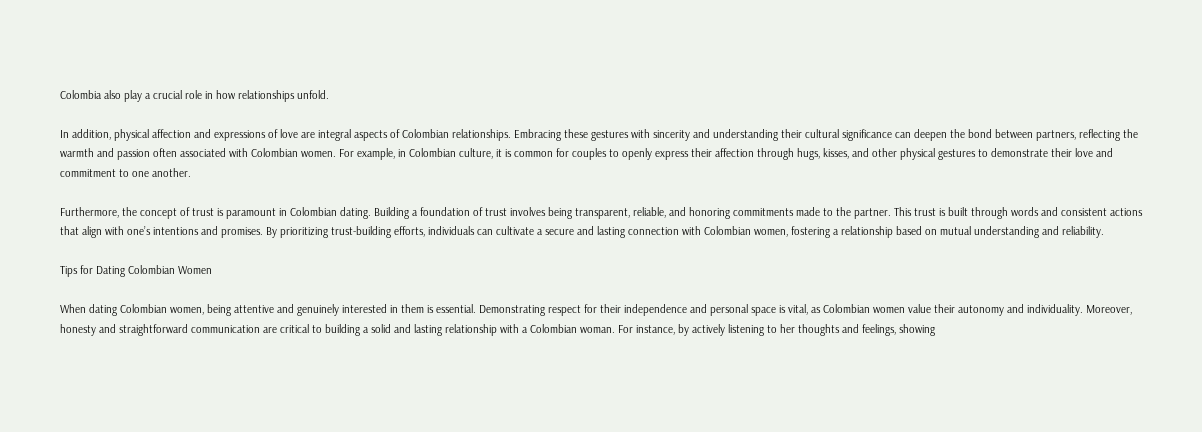Colombia also play a crucial role in how relationships unfold.

In addition, physical affection and expressions of love are integral aspects of Colombian relationships. Embracing these gestures with sincerity and understanding their cultural significance can deepen the bond between partners, reflecting the warmth and passion often associated with Colombian women. For example, in Colombian culture, it is common for couples to openly express their affection through hugs, kisses, and other physical gestures to demonstrate their love and commitment to one another.

Furthermore, the concept of trust is paramount in Colombian dating. Building a foundation of trust involves being transparent, reliable, and honoring commitments made to the partner. This trust is built through words and consistent actions that align with one’s intentions and promises. By prioritizing trust-building efforts, individuals can cultivate a secure and lasting connection with Colombian women, fostering a relationship based on mutual understanding and reliability.

Tips for Dating Colombian Women

When dating Colombian women, being attentive and genuinely interested in them is essential. Demonstrating respect for their independence and personal space is vital, as Colombian women value their autonomy and individuality. Moreover, honesty and straightforward communication are critical to building a solid and lasting relationship with a Colombian woman. For instance, by actively listening to her thoughts and feelings, showing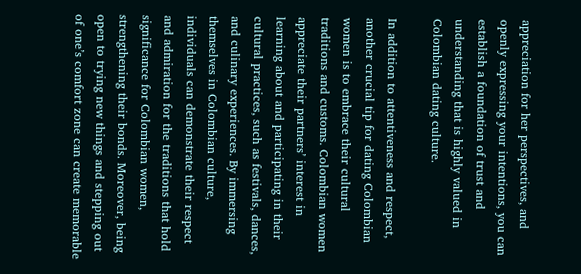appreciation for her perspectives, and openly expressing your intentions, you can establish a foundation of trust and understanding that is highly valued in Colombian dating culture.

In addition to attentiveness and respect, another crucial tip for dating Colombian women is to embrace their cultural traditions and customs. Colombian women appreciate their partners’ interest in learning about and participating in their cultural practices, such as festivals, dances, and culinary experiences. By immersing themselves in Colombian culture, individuals can demonstrate their respect and admiration for the traditions that hold significance for Colombian women, strengthening their bonds. Moreover, being open to trying new things and stepping out of one’s comfort zone can create memorable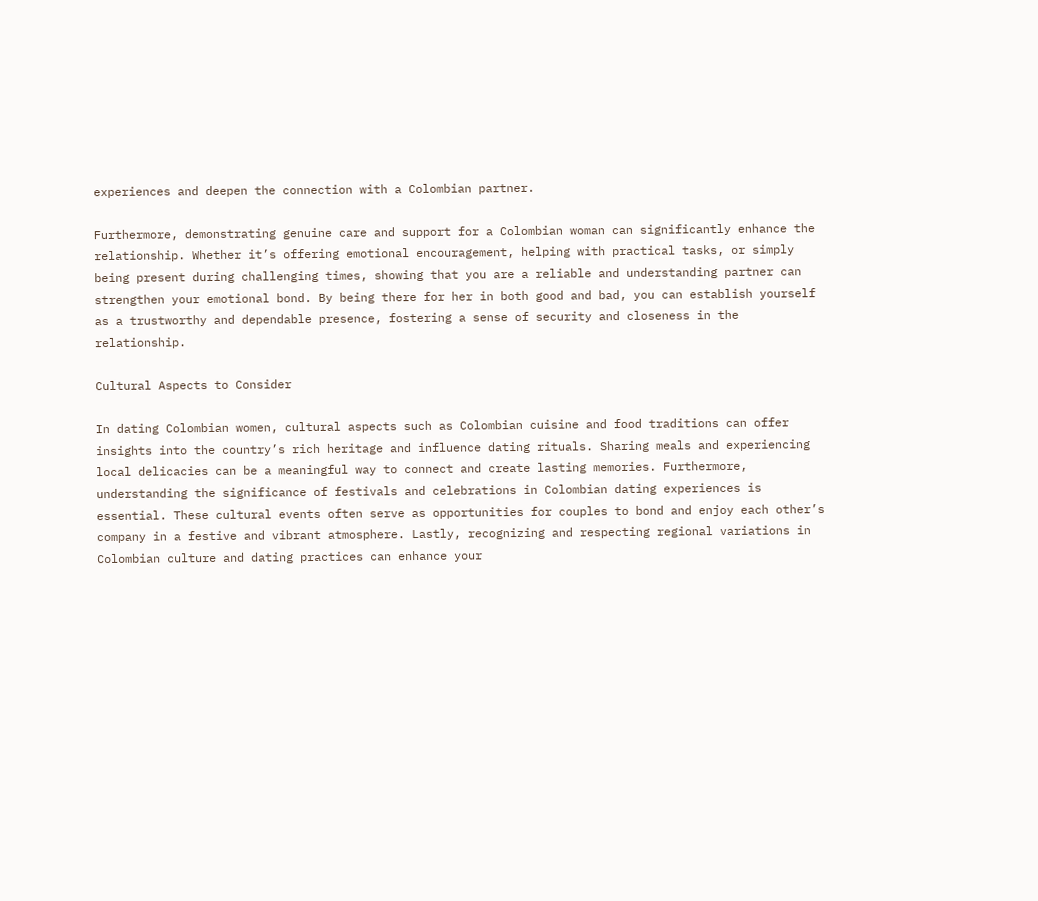experiences and deepen the connection with a Colombian partner.

Furthermore, demonstrating genuine care and support for a Colombian woman can significantly enhance the relationship. Whether it’s offering emotional encouragement, helping with practical tasks, or simply being present during challenging times, showing that you are a reliable and understanding partner can strengthen your emotional bond. By being there for her in both good and bad, you can establish yourself as a trustworthy and dependable presence, fostering a sense of security and closeness in the relationship.

Cultural Aspects to Consider

In dating Colombian women, cultural aspects such as Colombian cuisine and food traditions can offer insights into the country’s rich heritage and influence dating rituals. Sharing meals and experiencing local delicacies can be a meaningful way to connect and create lasting memories. Furthermore, understanding the significance of festivals and celebrations in Colombian dating experiences is essential. These cultural events often serve as opportunities for couples to bond and enjoy each other’s company in a festive and vibrant atmosphere. Lastly, recognizing and respecting regional variations in Colombian culture and dating practices can enhance your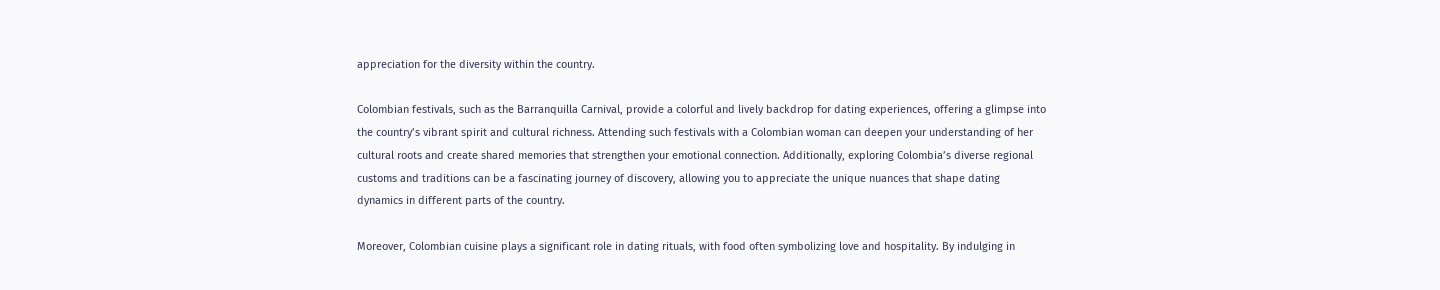appreciation for the diversity within the country.

Colombian festivals, such as the Barranquilla Carnival, provide a colorful and lively backdrop for dating experiences, offering a glimpse into the country’s vibrant spirit and cultural richness. Attending such festivals with a Colombian woman can deepen your understanding of her cultural roots and create shared memories that strengthen your emotional connection. Additionally, exploring Colombia’s diverse regional customs and traditions can be a fascinating journey of discovery, allowing you to appreciate the unique nuances that shape dating dynamics in different parts of the country.

Moreover, Colombian cuisine plays a significant role in dating rituals, with food often symbolizing love and hospitality. By indulging in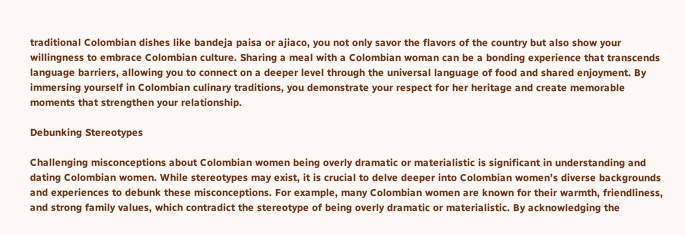traditional Colombian dishes like bandeja paisa or ajiaco, you not only savor the flavors of the country but also show your willingness to embrace Colombian culture. Sharing a meal with a Colombian woman can be a bonding experience that transcends language barriers, allowing you to connect on a deeper level through the universal language of food and shared enjoyment. By immersing yourself in Colombian culinary traditions, you demonstrate your respect for her heritage and create memorable moments that strengthen your relationship.

Debunking Stereotypes

Challenging misconceptions about Colombian women being overly dramatic or materialistic is significant in understanding and dating Colombian women. While stereotypes may exist, it is crucial to delve deeper into Colombian women’s diverse backgrounds and experiences to debunk these misconceptions. For example, many Colombian women are known for their warmth, friendliness, and strong family values, which contradict the stereotype of being overly dramatic or materialistic. By acknowledging the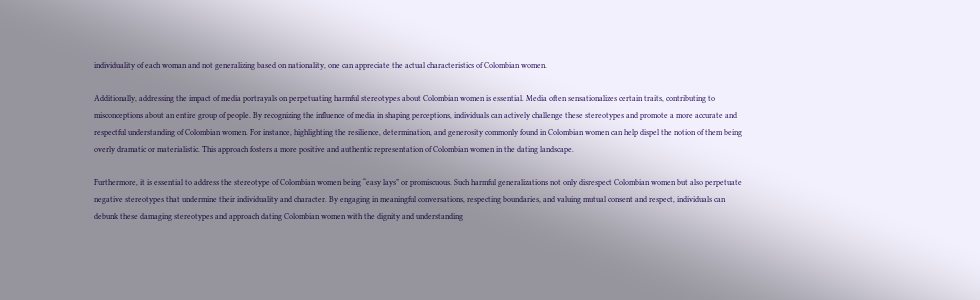individuality of each woman and not generalizing based on nationality, one can appreciate the actual characteristics of Colombian women.

Additionally, addressing the impact of media portrayals on perpetuating harmful stereotypes about Colombian women is essential. Media often sensationalizes certain traits, contributing to misconceptions about an entire group of people. By recognizing the influence of media in shaping perceptions, individuals can actively challenge these stereotypes and promote a more accurate and respectful understanding of Colombian women. For instance, highlighting the resilience, determination, and generosity commonly found in Colombian women can help dispel the notion of them being overly dramatic or materialistic. This approach fosters a more positive and authentic representation of Colombian women in the dating landscape.

Furthermore, it is essential to address the stereotype of Colombian women being “easy lays” or promiscuous. Such harmful generalizations not only disrespect Colombian women but also perpetuate negative stereotypes that undermine their individuality and character. By engaging in meaningful conversations, respecting boundaries, and valuing mutual consent and respect, individuals can debunk these damaging stereotypes and approach dating Colombian women with the dignity and understanding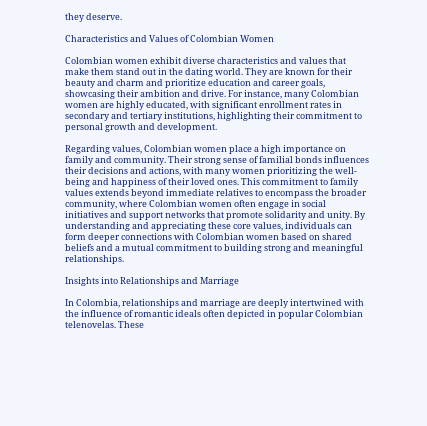they deserve.

Characteristics and Values of Colombian Women

Colombian women exhibit diverse characteristics and values that make them stand out in the dating world. They are known for their beauty and charm and prioritize education and career goals, showcasing their ambition and drive. For instance, many Colombian women are highly educated, with significant enrollment rates in secondary and tertiary institutions, highlighting their commitment to personal growth and development.

Regarding values, Colombian women place a high importance on family and community. Their strong sense of familial bonds influences their decisions and actions, with many women prioritizing the well-being and happiness of their loved ones. This commitment to family values extends beyond immediate relatives to encompass the broader community, where Colombian women often engage in social initiatives and support networks that promote solidarity and unity. By understanding and appreciating these core values, individuals can form deeper connections with Colombian women based on shared beliefs and a mutual commitment to building strong and meaningful relationships.

Insights into Relationships and Marriage

In Colombia, relationships and marriage are deeply intertwined with the influence of romantic ideals often depicted in popular Colombian telenovelas. These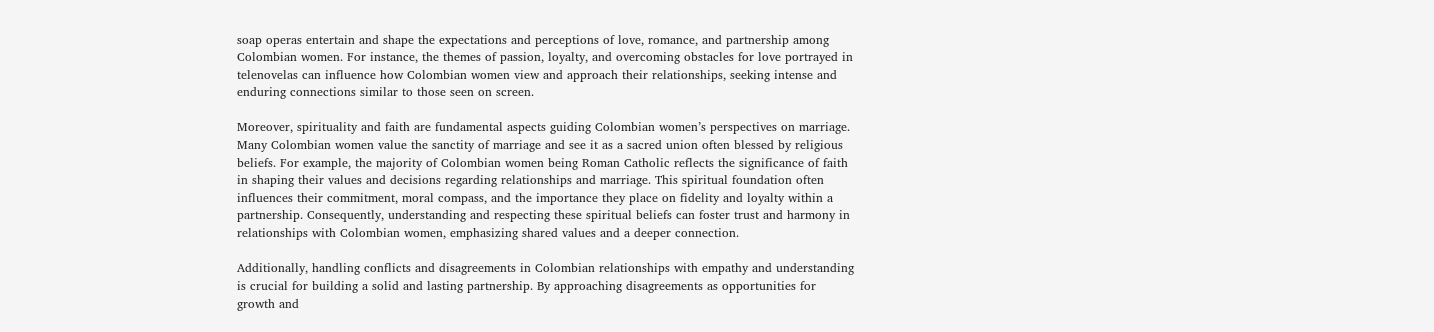soap operas entertain and shape the expectations and perceptions of love, romance, and partnership among Colombian women. For instance, the themes of passion, loyalty, and overcoming obstacles for love portrayed in telenovelas can influence how Colombian women view and approach their relationships, seeking intense and enduring connections similar to those seen on screen.

Moreover, spirituality and faith are fundamental aspects guiding Colombian women’s perspectives on marriage. Many Colombian women value the sanctity of marriage and see it as a sacred union often blessed by religious beliefs. For example, the majority of Colombian women being Roman Catholic reflects the significance of faith in shaping their values and decisions regarding relationships and marriage. This spiritual foundation often influences their commitment, moral compass, and the importance they place on fidelity and loyalty within a partnership. Consequently, understanding and respecting these spiritual beliefs can foster trust and harmony in relationships with Colombian women, emphasizing shared values and a deeper connection.

Additionally, handling conflicts and disagreements in Colombian relationships with empathy and understanding is crucial for building a solid and lasting partnership. By approaching disagreements as opportunities for growth and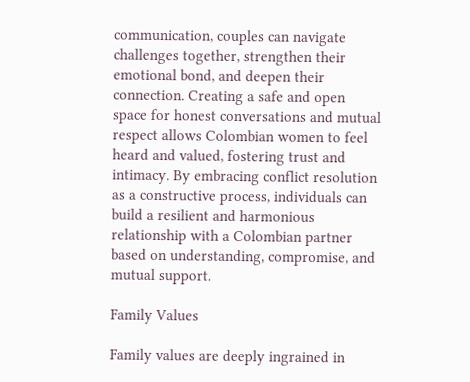communication, couples can navigate challenges together, strengthen their emotional bond, and deepen their connection. Creating a safe and open space for honest conversations and mutual respect allows Colombian women to feel heard and valued, fostering trust and intimacy. By embracing conflict resolution as a constructive process, individuals can build a resilient and harmonious relationship with a Colombian partner based on understanding, compromise, and mutual support.

Family Values

Family values are deeply ingrained in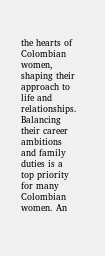the hearts of Colombian women, shaping their approach to life and relationships. Balancing their career ambitions and family duties is a top priority for many Colombian women. An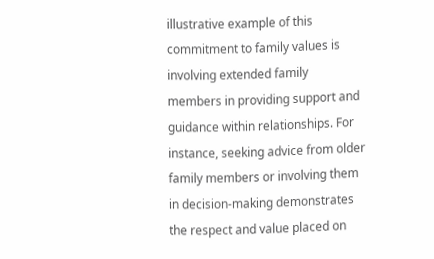illustrative example of this commitment to family values is involving extended family members in providing support and guidance within relationships. For instance, seeking advice from older family members or involving them in decision-making demonstrates the respect and value placed on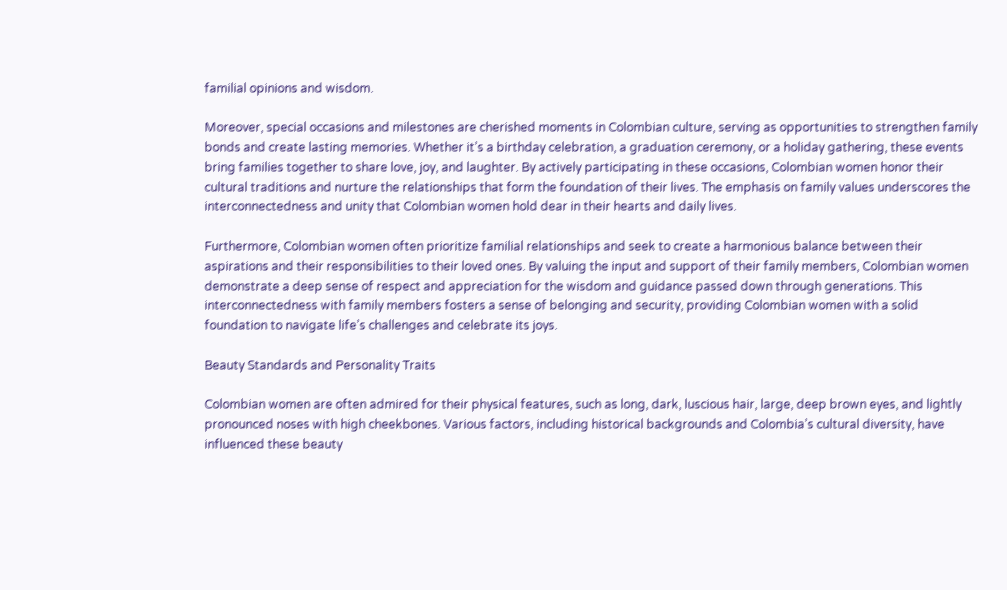familial opinions and wisdom.

Moreover, special occasions and milestones are cherished moments in Colombian culture, serving as opportunities to strengthen family bonds and create lasting memories. Whether it’s a birthday celebration, a graduation ceremony, or a holiday gathering, these events bring families together to share love, joy, and laughter. By actively participating in these occasions, Colombian women honor their cultural traditions and nurture the relationships that form the foundation of their lives. The emphasis on family values underscores the interconnectedness and unity that Colombian women hold dear in their hearts and daily lives.

Furthermore, Colombian women often prioritize familial relationships and seek to create a harmonious balance between their aspirations and their responsibilities to their loved ones. By valuing the input and support of their family members, Colombian women demonstrate a deep sense of respect and appreciation for the wisdom and guidance passed down through generations. This interconnectedness with family members fosters a sense of belonging and security, providing Colombian women with a solid foundation to navigate life’s challenges and celebrate its joys.

Beauty Standards and Personality Traits

Colombian women are often admired for their physical features, such as long, dark, luscious hair, large, deep brown eyes, and lightly pronounced noses with high cheekbones. Various factors, including historical backgrounds and Colombia’s cultural diversity, have influenced these beauty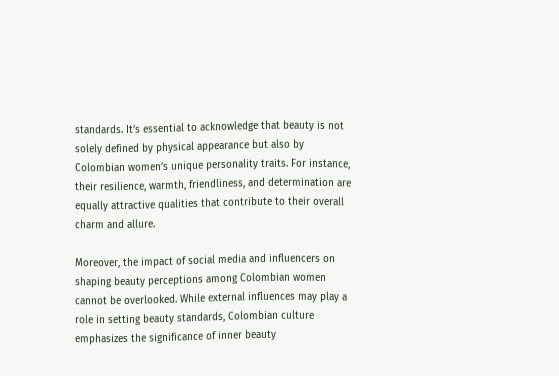standards. It’s essential to acknowledge that beauty is not solely defined by physical appearance but also by Colombian women’s unique personality traits. For instance, their resilience, warmth, friendliness, and determination are equally attractive qualities that contribute to their overall charm and allure.

Moreover, the impact of social media and influencers on shaping beauty perceptions among Colombian women cannot be overlooked. While external influences may play a role in setting beauty standards, Colombian culture emphasizes the significance of inner beauty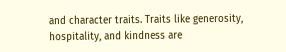and character traits. Traits like generosity, hospitality, and kindness are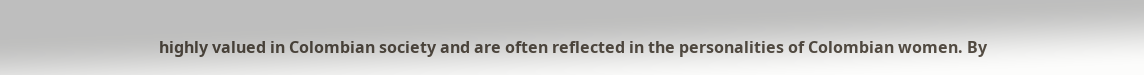highly valued in Colombian society and are often reflected in the personalities of Colombian women. By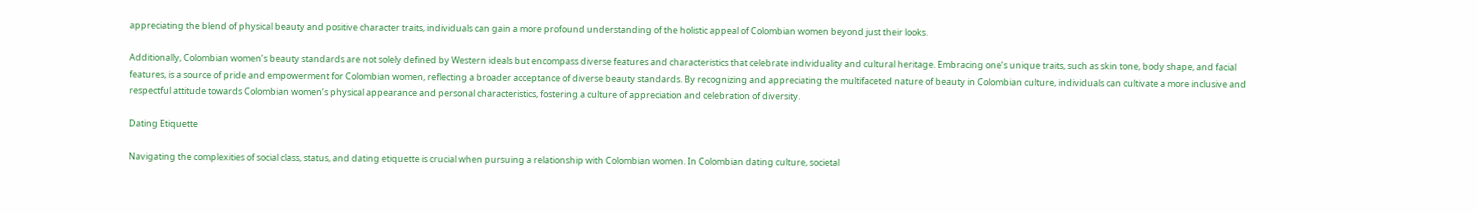appreciating the blend of physical beauty and positive character traits, individuals can gain a more profound understanding of the holistic appeal of Colombian women beyond just their looks.

Additionally, Colombian women’s beauty standards are not solely defined by Western ideals but encompass diverse features and characteristics that celebrate individuality and cultural heritage. Embracing one’s unique traits, such as skin tone, body shape, and facial features, is a source of pride and empowerment for Colombian women, reflecting a broader acceptance of diverse beauty standards. By recognizing and appreciating the multifaceted nature of beauty in Colombian culture, individuals can cultivate a more inclusive and respectful attitude towards Colombian women’s physical appearance and personal characteristics, fostering a culture of appreciation and celebration of diversity.

Dating Etiquette

Navigating the complexities of social class, status, and dating etiquette is crucial when pursuing a relationship with Colombian women. In Colombian dating culture, societal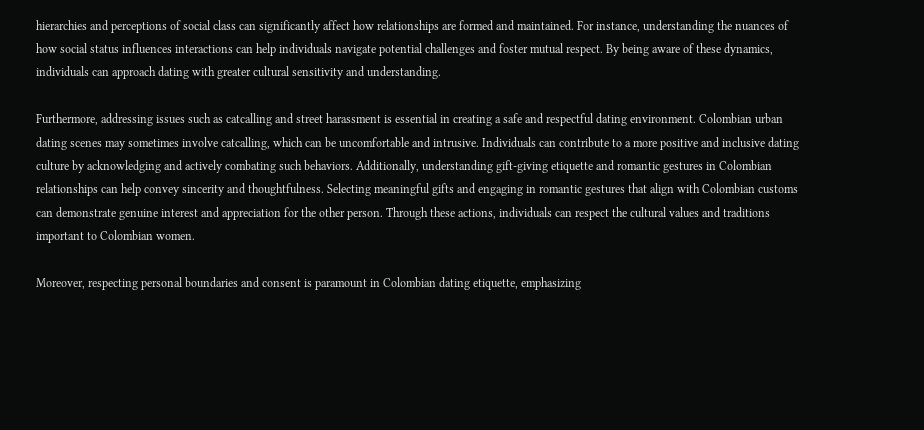hierarchies and perceptions of social class can significantly affect how relationships are formed and maintained. For instance, understanding the nuances of how social status influences interactions can help individuals navigate potential challenges and foster mutual respect. By being aware of these dynamics, individuals can approach dating with greater cultural sensitivity and understanding.

Furthermore, addressing issues such as catcalling and street harassment is essential in creating a safe and respectful dating environment. Colombian urban dating scenes may sometimes involve catcalling, which can be uncomfortable and intrusive. Individuals can contribute to a more positive and inclusive dating culture by acknowledging and actively combating such behaviors. Additionally, understanding gift-giving etiquette and romantic gestures in Colombian relationships can help convey sincerity and thoughtfulness. Selecting meaningful gifts and engaging in romantic gestures that align with Colombian customs can demonstrate genuine interest and appreciation for the other person. Through these actions, individuals can respect the cultural values and traditions important to Colombian women.

Moreover, respecting personal boundaries and consent is paramount in Colombian dating etiquette, emphasizing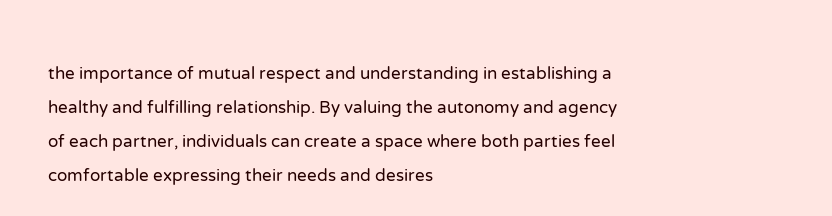the importance of mutual respect and understanding in establishing a healthy and fulfilling relationship. By valuing the autonomy and agency of each partner, individuals can create a space where both parties feel comfortable expressing their needs and desires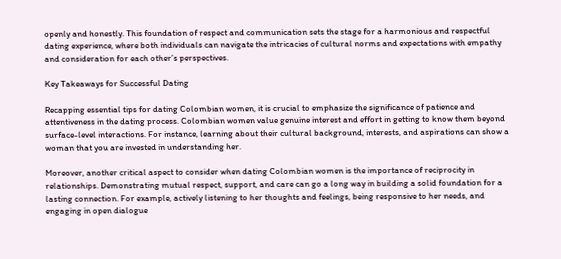openly and honestly. This foundation of respect and communication sets the stage for a harmonious and respectful dating experience, where both individuals can navigate the intricacies of cultural norms and expectations with empathy and consideration for each other’s perspectives.

Key Takeaways for Successful Dating

Recapping essential tips for dating Colombian women, it is crucial to emphasize the significance of patience and attentiveness in the dating process. Colombian women value genuine interest and effort in getting to know them beyond surface-level interactions. For instance, learning about their cultural background, interests, and aspirations can show a woman that you are invested in understanding her.

Moreover, another critical aspect to consider when dating Colombian women is the importance of reciprocity in relationships. Demonstrating mutual respect, support, and care can go a long way in building a solid foundation for a lasting connection. For example, actively listening to her thoughts and feelings, being responsive to her needs, and engaging in open dialogue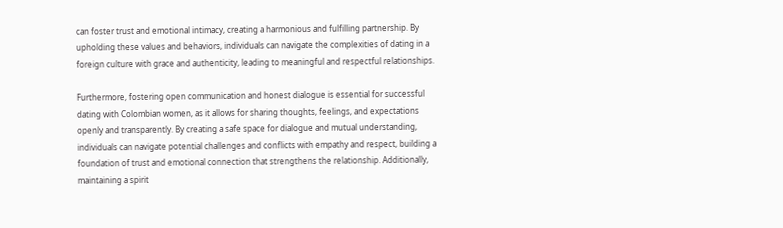can foster trust and emotional intimacy, creating a harmonious and fulfilling partnership. By upholding these values and behaviors, individuals can navigate the complexities of dating in a foreign culture with grace and authenticity, leading to meaningful and respectful relationships.

Furthermore, fostering open communication and honest dialogue is essential for successful dating with Colombian women, as it allows for sharing thoughts, feelings, and expectations openly and transparently. By creating a safe space for dialogue and mutual understanding, individuals can navigate potential challenges and conflicts with empathy and respect, building a foundation of trust and emotional connection that strengthens the relationship. Additionally, maintaining a spirit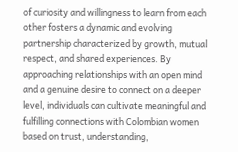of curiosity and willingness to learn from each other fosters a dynamic and evolving partnership characterized by growth, mutual respect, and shared experiences. By approaching relationships with an open mind and a genuine desire to connect on a deeper level, individuals can cultivate meaningful and fulfilling connections with Colombian women based on trust, understanding,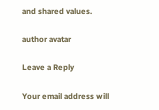and shared values.

author avatar

Leave a Reply

Your email address will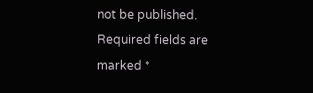not be published. Required fields are marked *